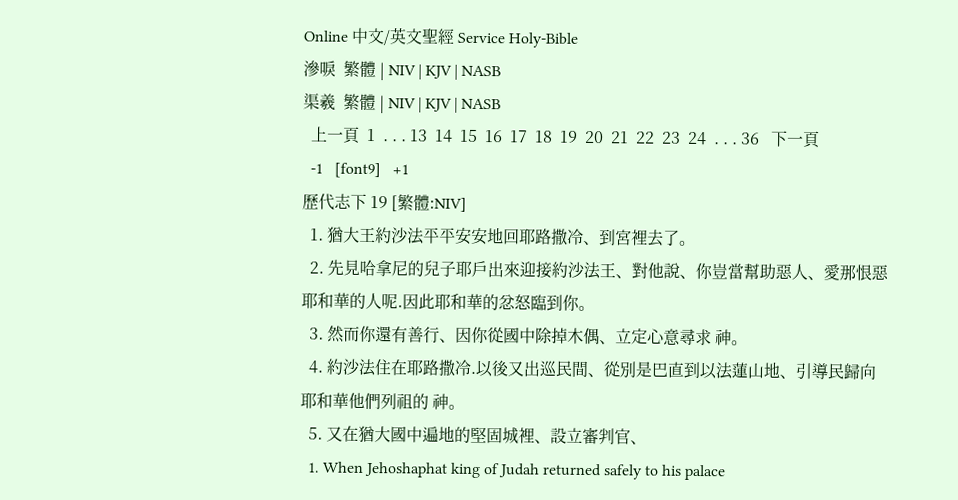Online 中文/英文聖經 Service Holy-Bible
滲唳  繁體 | NIV | KJV | NASB
渠羲  繁體 | NIV | KJV | NASB
  上一頁  1  . . . 13  14  15  16  17  18  19  20  21  22  23  24  . . . 36   下一頁
  -1   [font9]   +1
歷代志下 19 [繁體:NIV]
  1. 猶大王約沙法平平安安地回耶路撒冷、到宮裡去了。
  2. 先見哈拿尼的兒子耶戶出來迎接約沙法王、對他說、你豈當幫助惡人、愛那恨惡耶和華的人呢.因此耶和華的忿怒臨到你。
  3. 然而你還有善行、因你從國中除掉木偶、立定心意尋求 神。
  4. 約沙法住在耶路撒冷.以後又出巡民間、從別是巴直到以法蓮山地、引導民歸向耶和華他們列祖的 神。
  5. 又在猶大國中遍地的堅固城裡、設立審判官、
  1. When Jehoshaphat king of Judah returned safely to his palace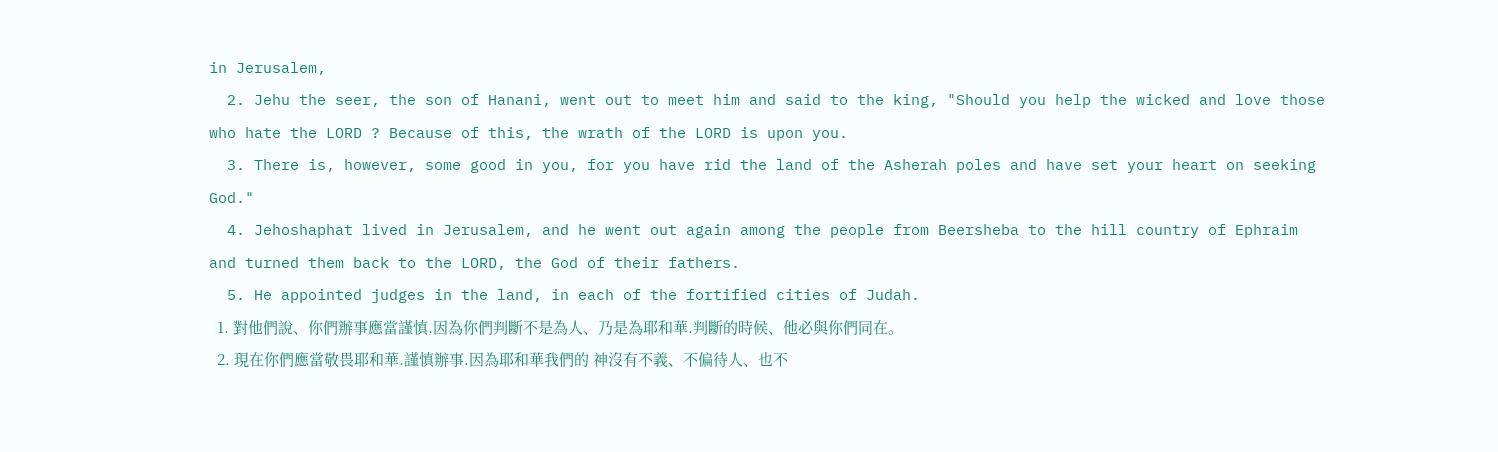in Jerusalem,
  2. Jehu the seer, the son of Hanani, went out to meet him and said to the king, "Should you help the wicked and love those who hate the LORD ? Because of this, the wrath of the LORD is upon you.
  3. There is, however, some good in you, for you have rid the land of the Asherah poles and have set your heart on seeking God."
  4. Jehoshaphat lived in Jerusalem, and he went out again among the people from Beersheba to the hill country of Ephraim and turned them back to the LORD, the God of their fathers.
  5. He appointed judges in the land, in each of the fortified cities of Judah.
  1. 對他們說、你們辦事應當謹慎.因為你們判斷不是為人、乃是為耶和華.判斷的時候、他必與你們同在。
  2. 現在你們應當敬畏耶和華.謹慎辦事.因為耶和華我們的 神沒有不義、不偏待人、也不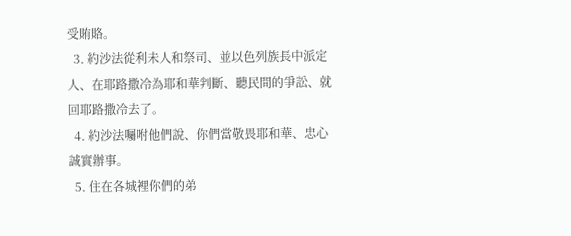受賄賂。
  3. 約沙法從利未人和祭司、並以色列族長中派定人、在耶路撒冷為耶和華判斷、聽民間的爭訟、就回耶路撒冷去了。
  4. 約沙法囑咐他們說、你們當敬畏耶和華、忠心誠實辦事。
  5. 住在各城裡你們的弟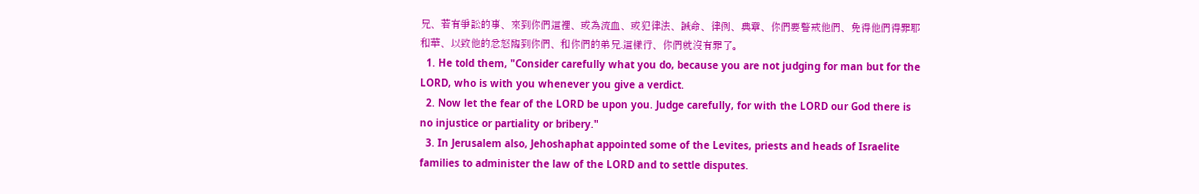兄、若有爭訟的事、來到你們這裡、或為流血、或犯律法、誡命、律例、典章、你們要警戒他們、免得他們得罪耶和華、以致他的忿怒臨到你們、和你們的弟兄.這樣行、你們就沒有罪了。
  1. He told them, "Consider carefully what you do, because you are not judging for man but for the LORD, who is with you whenever you give a verdict.
  2. Now let the fear of the LORD be upon you. Judge carefully, for with the LORD our God there is no injustice or partiality or bribery."
  3. In Jerusalem also, Jehoshaphat appointed some of the Levites, priests and heads of Israelite families to administer the law of the LORD and to settle disputes.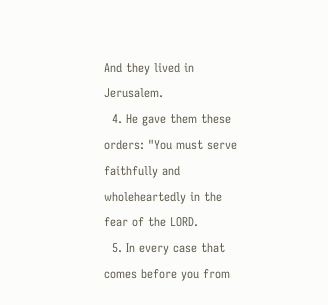And they lived in Jerusalem.
  4. He gave them these orders: "You must serve faithfully and wholeheartedly in the fear of the LORD.
  5. In every case that comes before you from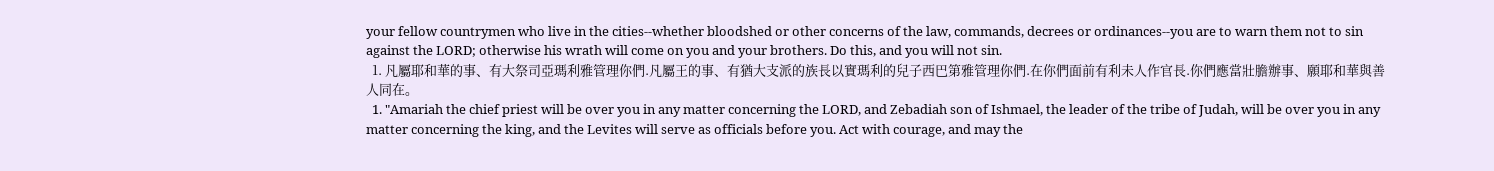your fellow countrymen who live in the cities--whether bloodshed or other concerns of the law, commands, decrees or ordinances--you are to warn them not to sin against the LORD; otherwise his wrath will come on you and your brothers. Do this, and you will not sin.
  1. 凡屬耶和華的事、有大祭司亞瑪利雅管理你們.凡屬王的事、有猶大支派的族長以實瑪利的兒子西巴第雅管理你們.在你們面前有利未人作官長.你們應當壯膽辦事、願耶和華與善人同在。
  1. "Amariah the chief priest will be over you in any matter concerning the LORD, and Zebadiah son of Ishmael, the leader of the tribe of Judah, will be over you in any matter concerning the king, and the Levites will serve as officials before you. Act with courage, and may the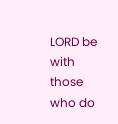LORD be with those who do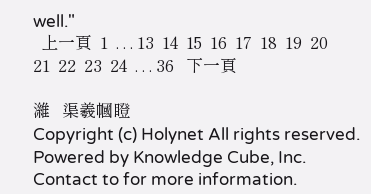well."
  上一頁  1  . . . 13  14  15  16  17  18  19  20  21  22  23  24  . . . 36   下一頁

濰   渠羲幗瞪
Copyright (c) Holynet All rights reserved.
Powered by Knowledge Cube, Inc.
Contact to for more information.